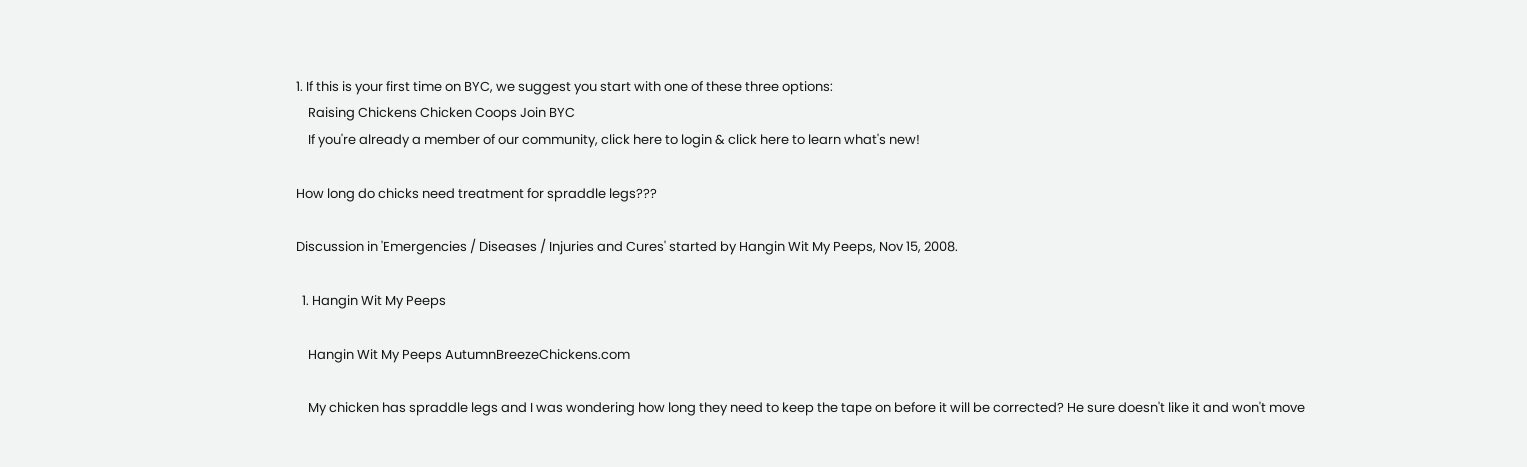1. If this is your first time on BYC, we suggest you start with one of these three options:
    Raising Chickens Chicken Coops Join BYC
    If you're already a member of our community, click here to login & click here to learn what's new!

How long do chicks need treatment for spraddle legs???

Discussion in 'Emergencies / Diseases / Injuries and Cures' started by Hangin Wit My Peeps, Nov 15, 2008.

  1. Hangin Wit My Peeps

    Hangin Wit My Peeps AutumnBreezeChickens.com

    My chicken has spraddle legs and I was wondering how long they need to keep the tape on before it will be corrected? He sure doesn't like it and won't move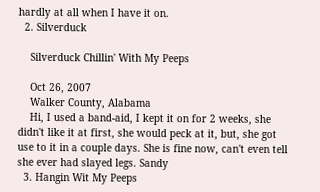hardly at all when I have it on.
  2. Silverduck

    Silverduck Chillin' With My Peeps

    Oct 26, 2007
    Walker County, Alabama
    Hi, I used a band-aid, I kept it on for 2 weeks, she didn't like it at first, she would peck at it, but, she got use to it in a couple days. She is fine now, can't even tell she ever had slayed legs. Sandy
  3. Hangin Wit My Peeps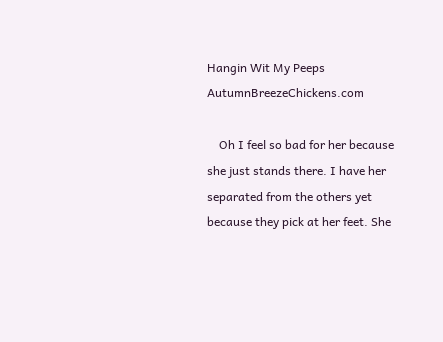Hangin Wit My Peeps AutumnBreezeChickens.com

    Oh I feel so bad for her because she just stands there. I have her separated from the others yet because they pick at her feet. She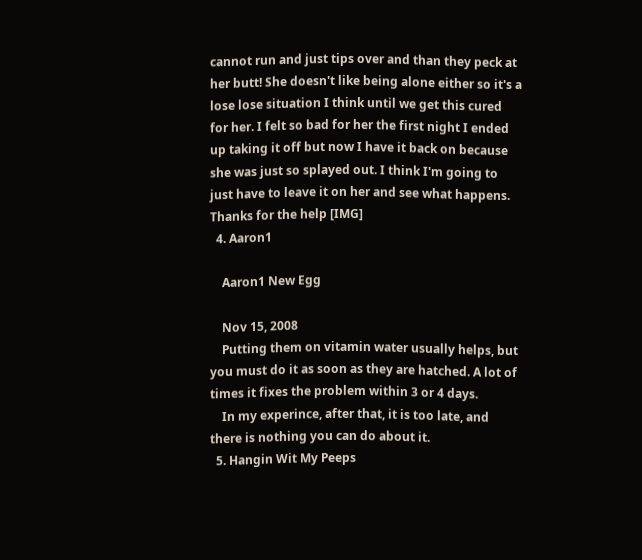cannot run and just tips over and than they peck at her butt! She doesn't like being alone either so it's a lose lose situation I think until we get this cured for her. I felt so bad for her the first night I ended up taking it off but now I have it back on because she was just so splayed out. I think I'm going to just have to leave it on her and see what happens. Thanks for the help [IMG]
  4. Aaron1

    Aaron1 New Egg

    Nov 15, 2008
    Putting them on vitamin water usually helps, but you must do it as soon as they are hatched. A lot of times it fixes the problem within 3 or 4 days.
    In my experince, after that, it is too late, and there is nothing you can do about it.
  5. Hangin Wit My Peeps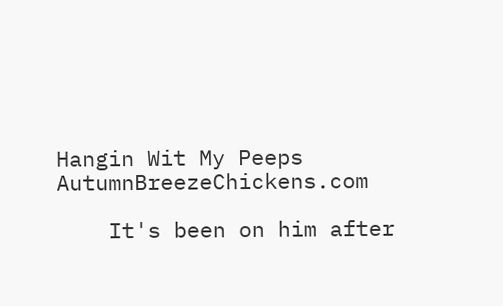Hangin Wit My Peeps AutumnBreezeChickens.com

    It's been on him after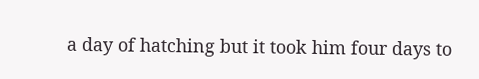a day of hatching but it took him four days to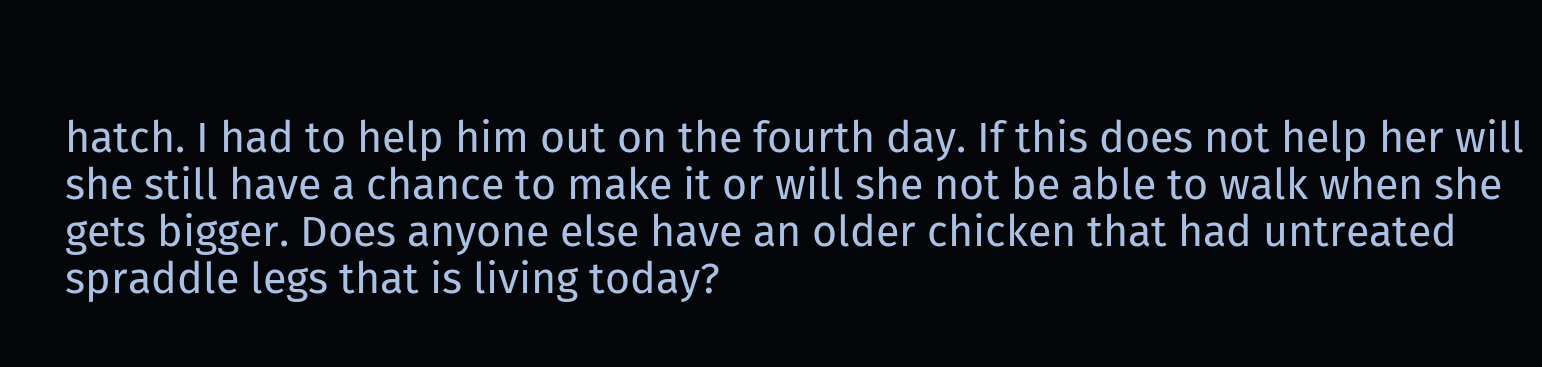hatch. I had to help him out on the fourth day. If this does not help her will she still have a chance to make it or will she not be able to walk when she gets bigger. Does anyone else have an older chicken that had untreated spraddle legs that is living today?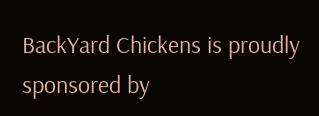BackYard Chickens is proudly sponsored by